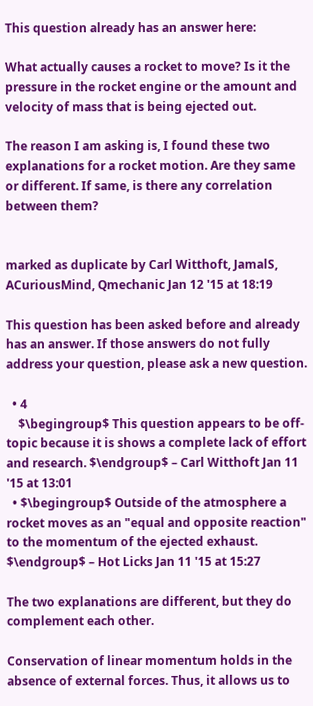This question already has an answer here:

What actually causes a rocket to move? Is it the pressure in the rocket engine or the amount and velocity of mass that is being ejected out.

The reason I am asking is, I found these two explanations for a rocket motion. Are they same or different. If same, is there any correlation between them?


marked as duplicate by Carl Witthoft, JamalS, ACuriousMind, Qmechanic Jan 12 '15 at 18:19

This question has been asked before and already has an answer. If those answers do not fully address your question, please ask a new question.

  • 4
    $\begingroup$ This question appears to be off-topic because it is shows a complete lack of effort and research. $\endgroup$ – Carl Witthoft Jan 11 '15 at 13:01
  • $\begingroup$ Outside of the atmosphere a rocket moves as an "equal and opposite reaction" to the momentum of the ejected exhaust. $\endgroup$ – Hot Licks Jan 11 '15 at 15:27

The two explanations are different, but they do complement each other.

Conservation of linear momentum holds in the absence of external forces. Thus, it allows us to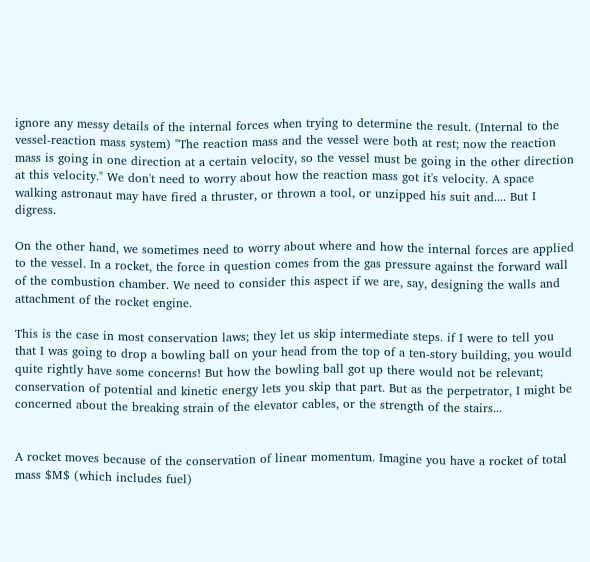ignore any messy details of the internal forces when trying to determine the result. (Internal to the vessel-reaction mass system) "The reaction mass and the vessel were both at rest; now the reaction mass is going in one direction at a certain velocity, so the vessel must be going in the other direction at this velocity." We don't need to worry about how the reaction mass got it's velocity. A space walking astronaut may have fired a thruster, or thrown a tool, or unzipped his suit and.... But I digress.

On the other hand, we sometimes need to worry about where and how the internal forces are applied to the vessel. In a rocket, the force in question comes from the gas pressure against the forward wall of the combustion chamber. We need to consider this aspect if we are, say, designing the walls and attachment of the rocket engine.

This is the case in most conservation laws; they let us skip intermediate steps. if I were to tell you that I was going to drop a bowling ball on your head from the top of a ten-story building, you would quite rightly have some concerns! But how the bowling ball got up there would not be relevant; conservation of potential and kinetic energy lets you skip that part. But as the perpetrator, I might be concerned about the breaking strain of the elevator cables, or the strength of the stairs...


A rocket moves because of the conservation of linear momentum. Imagine you have a rocket of total mass $M$ (which includes fuel)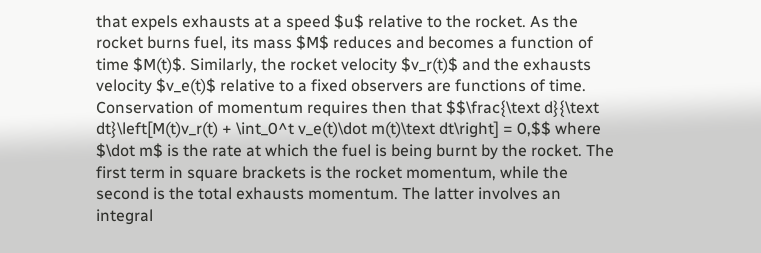that expels exhausts at a speed $u$ relative to the rocket. As the rocket burns fuel, its mass $M$ reduces and becomes a function of time $M(t)$. Similarly, the rocket velocity $v_r(t)$ and the exhausts velocity $v_e(t)$ relative to a fixed observers are functions of time. Conservation of momentum requires then that $$\frac{\text d}{\text dt}\left[M(t)v_r(t) + \int_0^t v_e(t)\dot m(t)\text dt\right] = 0,$$ where $\dot m$ is the rate at which the fuel is being burnt by the rocket. The first term in square brackets is the rocket momentum, while the second is the total exhausts momentum. The latter involves an integral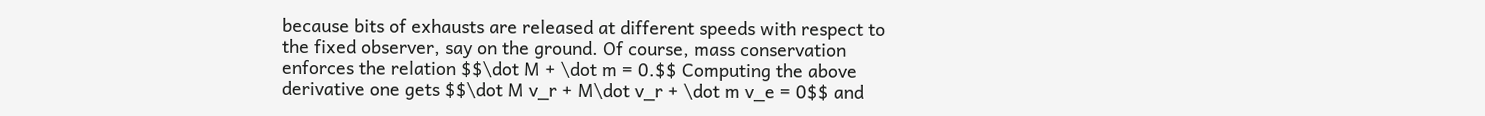because bits of exhausts are released at different speeds with respect to the fixed observer, say on the ground. Of course, mass conservation enforces the relation $$\dot M + \dot m = 0.$$ Computing the above derivative one gets $$\dot M v_r + M\dot v_r + \dot m v_e = 0$$ and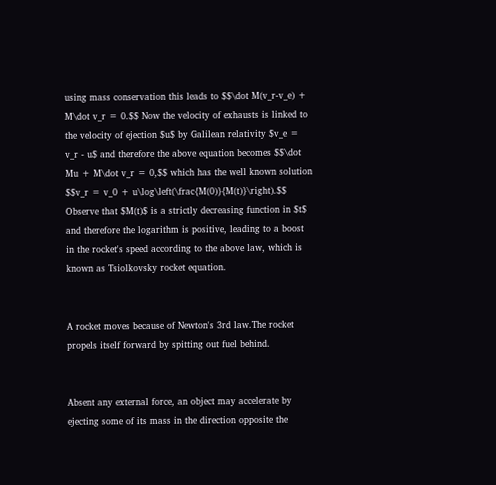using mass conservation this leads to $$\dot M(v_r-v_e) + M\dot v_r = 0.$$ Now the velocity of exhausts is linked to the velocity of ejection $u$ by Galilean relativity $v_e = v_r - u$ and therefore the above equation becomes $$\dot Mu + M\dot v_r = 0,$$ which has the well known solution $$v_r = v_0 + u\log\left(\frac{M(0)}{M(t)}\right).$$ Observe that $M(t)$ is a strictly decreasing function in $t$ and therefore the logarithm is positive, leading to a boost in the rocket's speed according to the above law, which is known as Tsiolkovsky rocket equation.


A rocket moves because of Newton's 3rd law.The rocket propels itself forward by spitting out fuel behind.


Absent any external force, an object may accelerate by ejecting some of its mass in the direction opposite the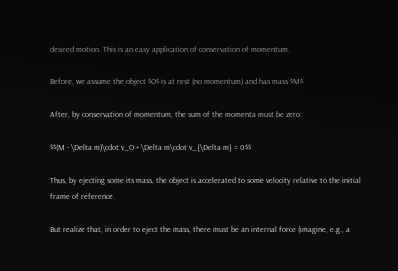desired motion. This is an easy application of conservation of momentum.

Before, we assume the object $O$ is at rest (no momentum) and has mass $M$.

After, by conservation of momentum, the sum of the momenta must be zero.

$$(M - \Delta m)\cdot v_O + \Delta m\cdot v_{\Delta m} = 0$$

Thus, by ejecting some its mass, the object is accelerated to some velocity relative to the initial frame of reference.

But realize that, in order to eject the mass, there must be an internal force (imagine, e.g., a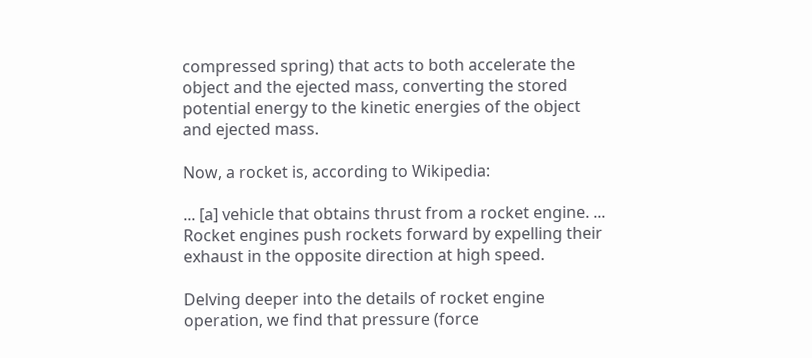compressed spring) that acts to both accelerate the object and the ejected mass, converting the stored potential energy to the kinetic energies of the object and ejected mass.

Now, a rocket is, according to Wikipedia:

... [a] vehicle that obtains thrust from a rocket engine. ... Rocket engines push rockets forward by expelling their exhaust in the opposite direction at high speed.

Delving deeper into the details of rocket engine operation, we find that pressure (force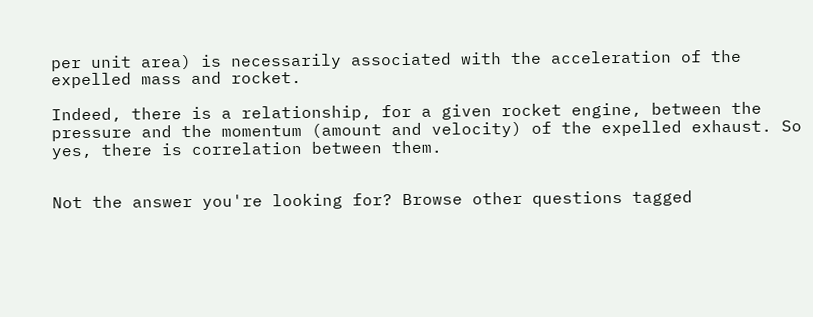per unit area) is necessarily associated with the acceleration of the expelled mass and rocket.

Indeed, there is a relationship, for a given rocket engine, between the pressure and the momentum (amount and velocity) of the expelled exhaust. So yes, there is correlation between them.


Not the answer you're looking for? Browse other questions tagged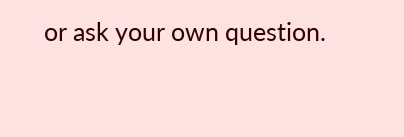or ask your own question.